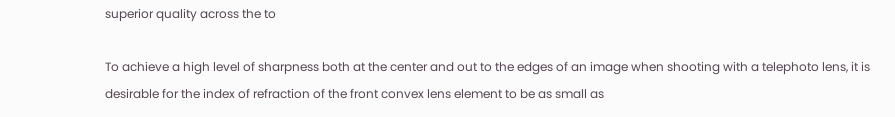superior quality across the to

To achieve a high level of sharpness both at the center and out to the edges of an image when shooting with a telephoto lens, it is desirable for the index of refraction of the front convex lens element to be as small as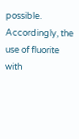possible. Accordingly, the use of fluorite with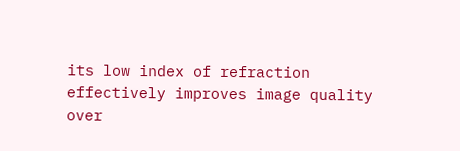its low index of refraction effectively improves image quality over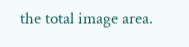the total image area.